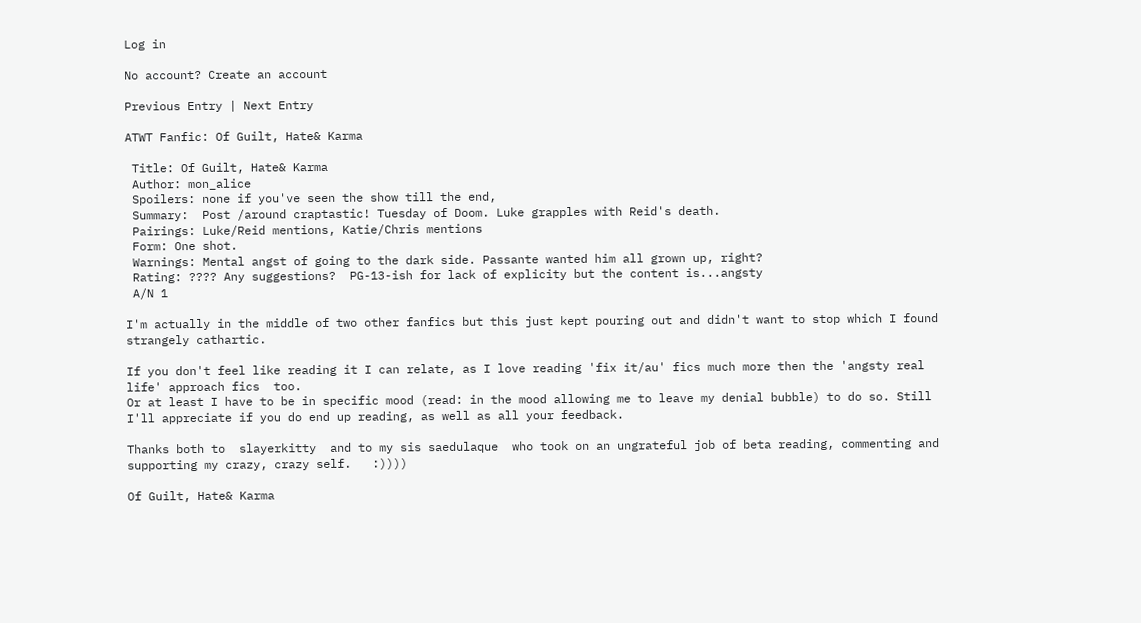Log in

No account? Create an account

Previous Entry | Next Entry

ATWT Fanfic: Of Guilt, Hate& Karma

 Title: Of Guilt, Hate& Karma
 Author: mon_alice
 Spoilers: none if you've seen the show till the end,
 Summary:  Post /around craptastic! Tuesday of Doom. Luke grapples with Reid's death.
 Pairings: Luke/Reid mentions, Katie/Chris mentions
 Form: One shot.
 Warnings: Mental angst of going to the dark side. Passante wanted him all grown up, right?
 Rating: ???? Any suggestions?  PG-13-ish for lack of explicity but the content is...angsty
 A/N 1

I'm actually in the middle of two other fanfics but this just kept pouring out and didn't want to stop which I found strangely cathartic.

If you don't feel like reading it I can relate, as I love reading 'fix it/au' fics much more then the 'angsty real life' approach fics  too.
Or at least I have to be in specific mood (read: in the mood allowing me to leave my denial bubble) to do so. Still I'll appreciate if you do end up reading, as well as all your feedback.

Thanks both to  slayerkitty  and to my sis saedulaque  who took on an ungrateful job of beta reading, commenting and supporting my crazy, crazy self.   :))))

Of Guilt, Hate& Karma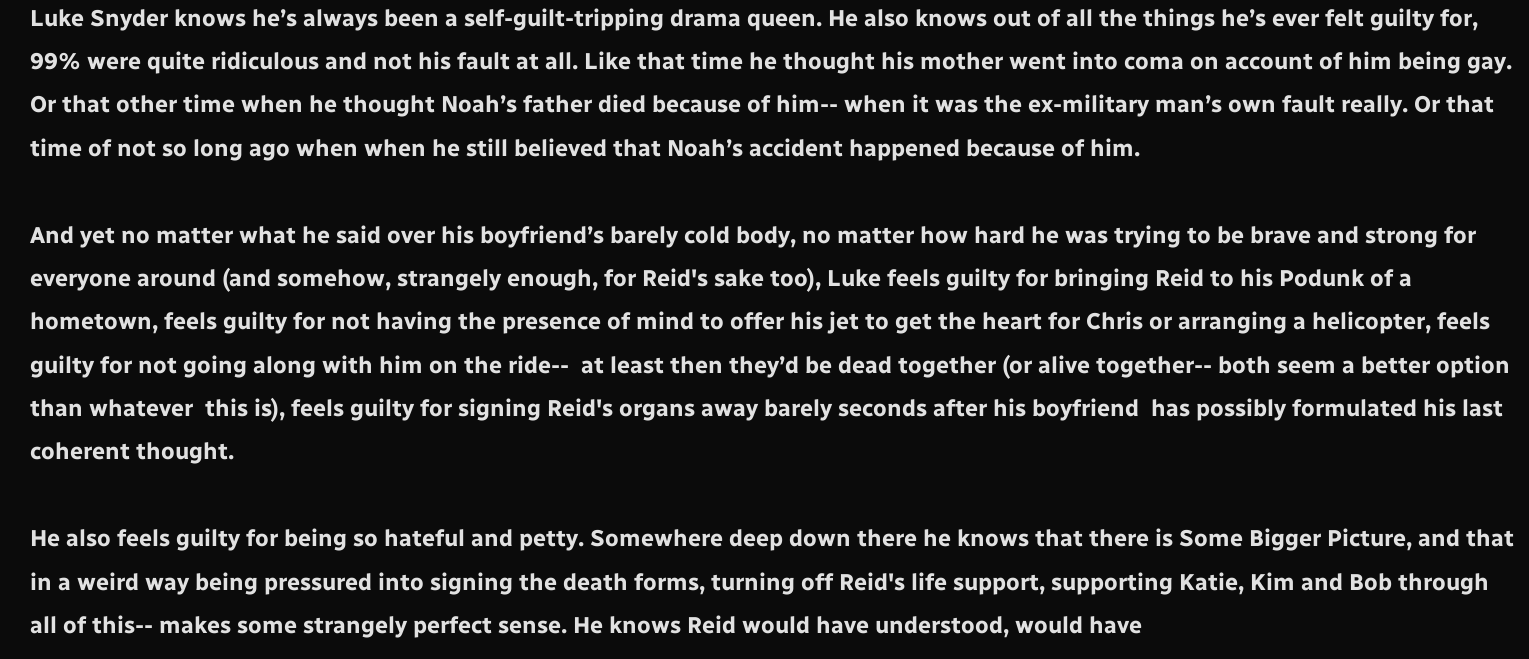Luke Snyder knows he’s always been a self-guilt-tripping drama queen. He also knows out of all the things he’s ever felt guilty for, 99% were quite ridiculous and not his fault at all. Like that time he thought his mother went into coma on account of him being gay. Or that other time when he thought Noah’s father died because of him-- when it was the ex-military man’s own fault really. Or that time of not so long ago when when he still believed that Noah’s accident happened because of him.

And yet no matter what he said over his boyfriend’s barely cold body, no matter how hard he was trying to be brave and strong for everyone around (and somehow, strangely enough, for Reid's sake too), Luke feels guilty for bringing Reid to his Podunk of a hometown, feels guilty for not having the presence of mind to offer his jet to get the heart for Chris or arranging a helicopter, feels guilty for not going along with him on the ride--  at least then they’d be dead together (or alive together-- both seem a better option than whatever  this is), feels guilty for signing Reid's organs away barely seconds after his boyfriend  has possibly formulated his last coherent thought.

He also feels guilty for being so hateful and petty. Somewhere deep down there he knows that there is Some Bigger Picture, and that in a weird way being pressured into signing the death forms, turning off Reid's life support, supporting Katie, Kim and Bob through all of this-- makes some strangely perfect sense. He knows Reid would have understood, would have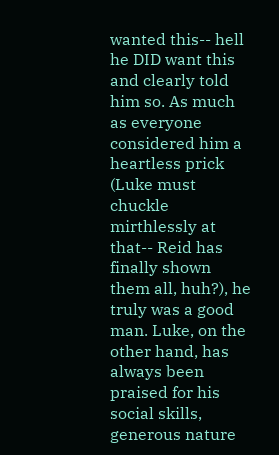wanted this-- hell he DID want this and clearly told him so. As much as everyone considered him a heartless prick (Luke must chuckle mirthlessly at that-- Reid has finally shown them all, huh?), he truly was a good man. Luke, on the other hand, has always been praised for his social skills, generous nature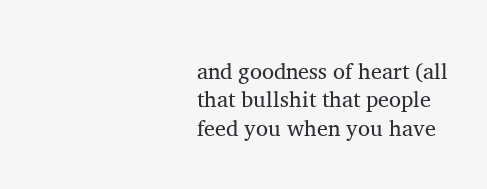and goodness of heart (all that bullshit that people feed you when you have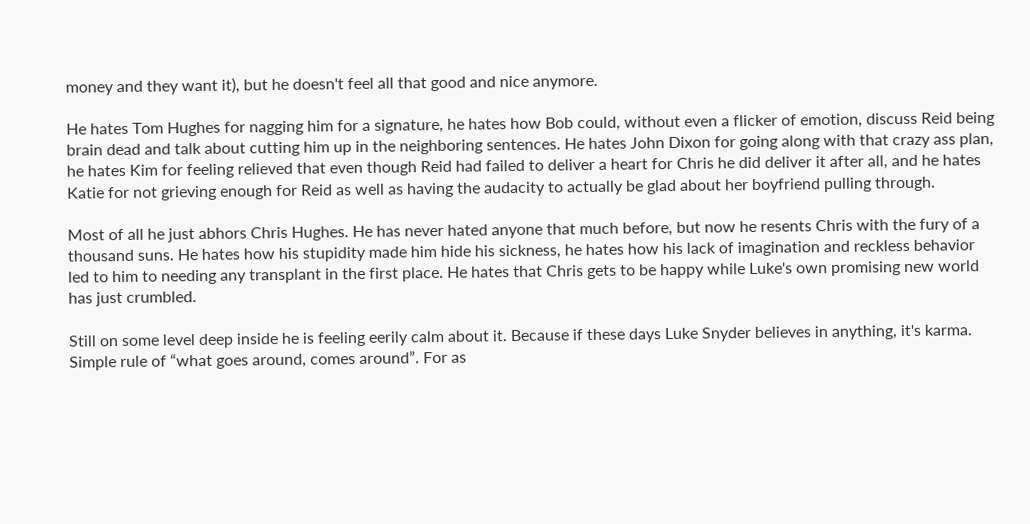money and they want it), but he doesn't feel all that good and nice anymore.

He hates Tom Hughes for nagging him for a signature, he hates how Bob could, without even a flicker of emotion, discuss Reid being brain dead and talk about cutting him up in the neighboring sentences. He hates John Dixon for going along with that crazy ass plan, he hates Kim for feeling relieved that even though Reid had failed to deliver a heart for Chris he did deliver it after all, and he hates Katie for not grieving enough for Reid as well as having the audacity to actually be glad about her boyfriend pulling through.

Most of all he just abhors Chris Hughes. He has never hated anyone that much before, but now he resents Chris with the fury of a thousand suns. He hates how his stupidity made him hide his sickness, he hates how his lack of imagination and reckless behavior led to him to needing any transplant in the first place. He hates that Chris gets to be happy while Luke's own promising new world has just crumbled.

Still on some level deep inside he is feeling eerily calm about it. Because if these days Luke Snyder believes in anything, it's karma. Simple rule of “what goes around, comes around”. For as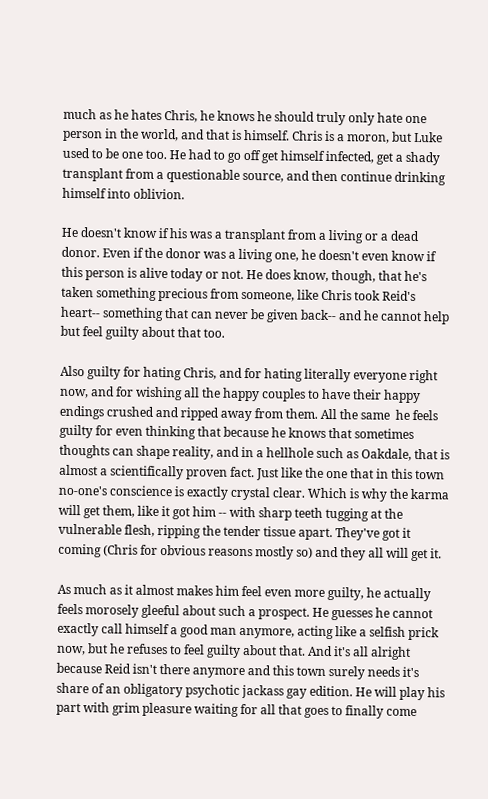much as he hates Chris, he knows he should truly only hate one person in the world, and that is himself. Chris is a moron, but Luke used to be one too. He had to go off get himself infected, get a shady transplant from a questionable source, and then continue drinking himself into oblivion.

He doesn't know if his was a transplant from a living or a dead donor. Even if the donor was a living one, he doesn't even know if this person is alive today or not. He does know, though, that he's taken something precious from someone, like Chris took Reid's heart-- something that can never be given back-- and he cannot help but feel guilty about that too.

Also guilty for hating Chris, and for hating literally everyone right now, and for wishing all the happy couples to have their happy endings crushed and ripped away from them. All the same  he feels guilty for even thinking that because he knows that sometimes thoughts can shape reality, and in a hellhole such as Oakdale, that is almost a scientifically proven fact. Just like the one that in this town no-one's conscience is exactly crystal clear. Which is why the karma will get them, like it got him -- with sharp teeth tugging at the vulnerable flesh, ripping the tender tissue apart. They've got it coming (Chris for obvious reasons mostly so) and they all will get it.

As much as it almost makes him feel even more guilty, he actually feels morosely gleeful about such a prospect. He guesses he cannot exactly call himself a good man anymore, acting like a selfish prick now, but he refuses to feel guilty about that. And it's all alright because Reid isn't there anymore and this town surely needs it's share of an obligatory psychotic jackass gay edition. He will play his part with grim pleasure waiting for all that goes to finally come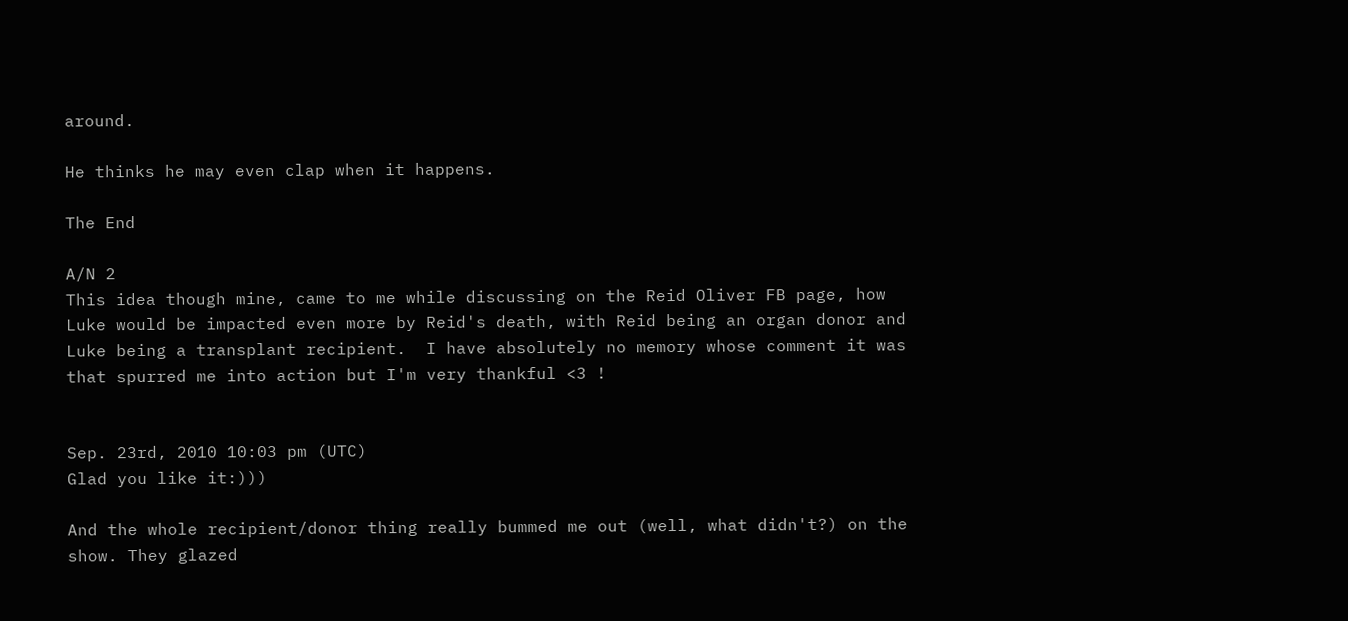around.

He thinks he may even clap when it happens.

The End

A/N 2
This idea though mine, came to me while discussing on the Reid Oliver FB page, how  Luke would be impacted even more by Reid's death, with Reid being an organ donor and Luke being a transplant recipient.  I have absolutely no memory whose comment it was that spurred me into action but I'm very thankful <3 !


Sep. 23rd, 2010 10:03 pm (UTC)
Glad you like it:)))

And the whole recipient/donor thing really bummed me out (well, what didn't?) on the show. They glazed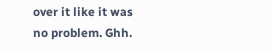over it like it was no problem. Ghh.